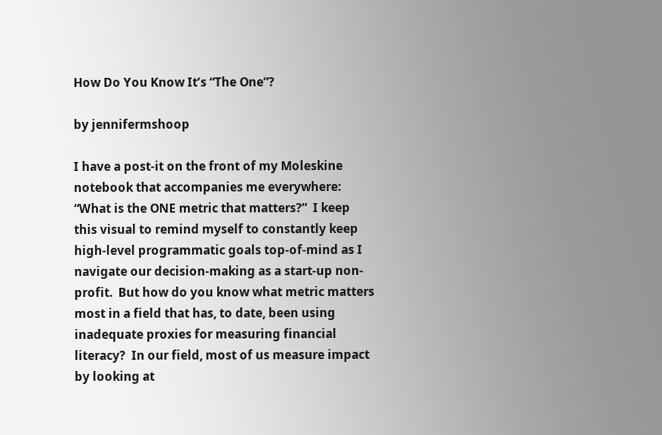How Do You Know It’s “The One”?

by jennifermshoop

I have a post-it on the front of my Moleskine notebook that accompanies me everywhere: “What is the ONE metric that matters?”  I keep this visual to remind myself to constantly keep high-level programmatic goals top-of-mind as I navigate our decision-making as a start-up non-profit.  But how do you know what metric matters most in a field that has, to date, been using inadequate proxies for measuring financial literacy?  In our field, most of us measure impact by looking at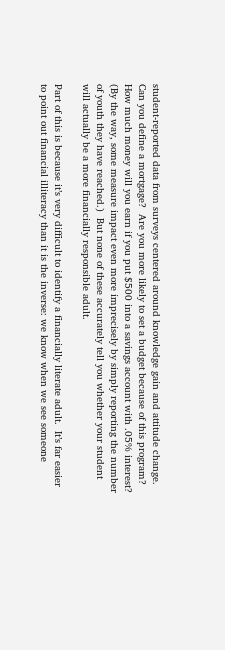student-reported data from surveys centered around knowledge gain and attitude change.  Can you define a mortgage?  Are you more likely to set a budget because of this program?  How much money will you earn if you put $500 into a savings account with .05% interest?  (By the way, some measure impact even more imprecisely by simply reporting the number of youth they have reached.)  But none of these accurately tell you whether your student will actually be a more financially responsible adult.

Part of this is because it’s very difficult to identify a financially literate adult.  It’s far easier to point out financial illiteracy than it is the inverse: we know when we see someone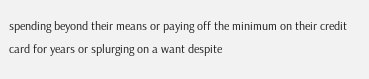spending beyond their means or paying off the minimum on their credit card for years or splurging on a want despite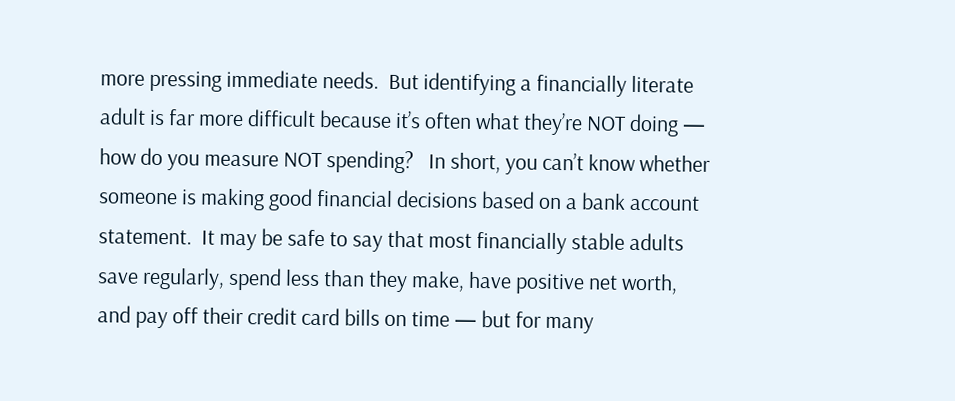more pressing immediate needs.  But identifying a financially literate adult is far more difficult because it’s often what they’re NOT doing — how do you measure NOT spending?   In short, you can’t know whether someone is making good financial decisions based on a bank account statement.  It may be safe to say that most financially stable adults save regularly, spend less than they make, have positive net worth, and pay off their credit card bills on time — but for many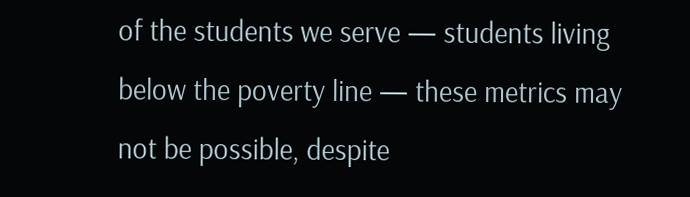of the students we serve — students living below the poverty line — these metrics may not be possible, despite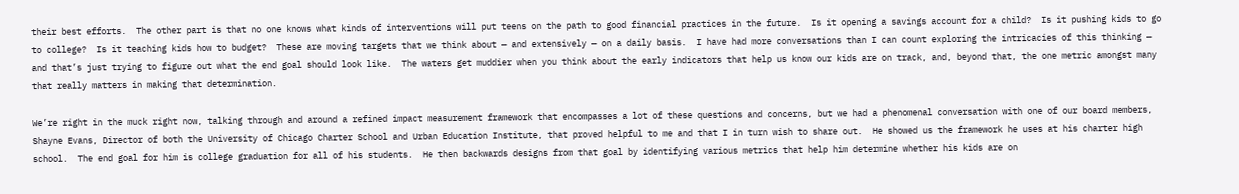their best efforts.  The other part is that no one knows what kinds of interventions will put teens on the path to good financial practices in the future.  Is it opening a savings account for a child?  Is it pushing kids to go to college?  Is it teaching kids how to budget?  These are moving targets that we think about — and extensively — on a daily basis.  I have had more conversations than I can count exploring the intricacies of this thinking — and that’s just trying to figure out what the end goal should look like.  The waters get muddier when you think about the early indicators that help us know our kids are on track, and, beyond that, the one metric amongst many that really matters in making that determination.

We’re right in the muck right now, talking through and around a refined impact measurement framework that encompasses a lot of these questions and concerns, but we had a phenomenal conversation with one of our board members, Shayne Evans, Director of both the University of Chicago Charter School and Urban Education Institute, that proved helpful to me and that I in turn wish to share out.  He showed us the framework he uses at his charter high school.  The end goal for him is college graduation for all of his students.  He then backwards designs from that goal by identifying various metrics that help him determine whether his kids are on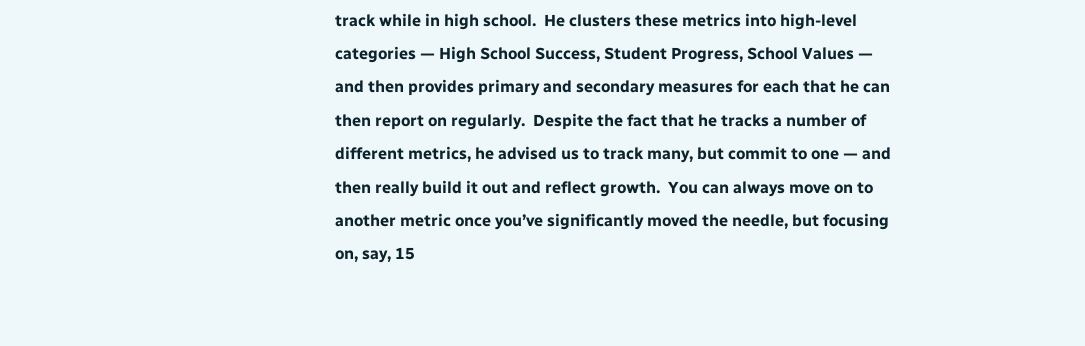track while in high school.  He clusters these metrics into high-level categories — High School Success, Student Progress, School Values — and then provides primary and secondary measures for each that he can then report on regularly.  Despite the fact that he tracks a number of different metrics, he advised us to track many, but commit to one — and then really build it out and reflect growth.  You can always move on to another metric once you’ve significantly moved the needle, but focusing on, say, 15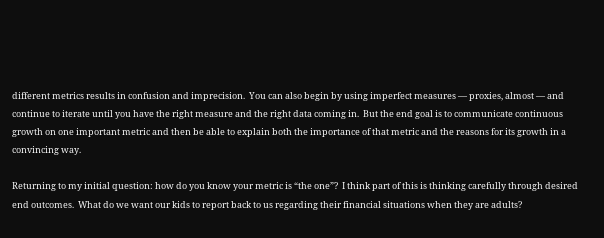different metrics results in confusion and imprecision.  You can also begin by using imperfect measures — proxies, almost — and continue to iterate until you have the right measure and the right data coming in.  But the end goal is to communicate continuous growth on one important metric and then be able to explain both the importance of that metric and the reasons for its growth in a convincing way.

Returning to my initial question: how do you know your metric is “the one”?  I think part of this is thinking carefully through desired end outcomes.  What do we want our kids to report back to us regarding their financial situations when they are adults?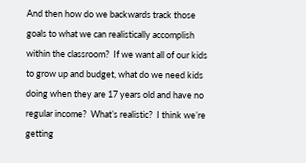And then how do we backwards track those goals to what we can realistically accomplish within the classroom?  If we want all of our kids to grow up and budget, what do we need kids doing when they are 17 years old and have no regular income?  What’s realistic?  I think we’re getting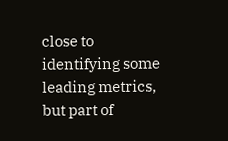close to identifying some leading metrics, but part of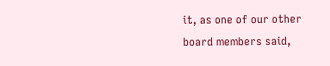it, as one of our other board members said,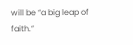will be “a big leap of faith.”